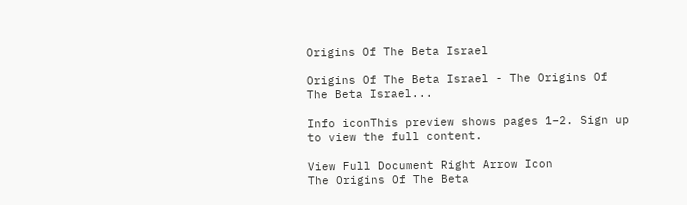Origins Of The Beta Israel

Origins Of The Beta Israel - The Origins Of The Beta Israel...

Info iconThis preview shows pages 1–2. Sign up to view the full content.

View Full Document Right Arrow Icon
The Origins Of The Beta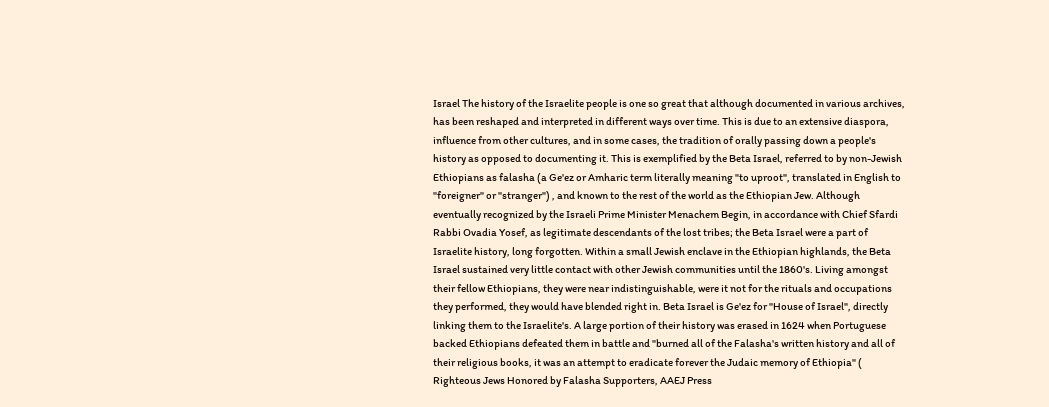Israel The history of the Israelite people is one so great that although documented in various archives, has been reshaped and interpreted in different ways over time. This is due to an extensive diaspora, influence from other cultures, and in some cases, the tradition of orally passing down a people's history as opposed to documenting it. This is exemplified by the Beta Israel, referred to by non-Jewish Ethiopians as falasha (a Ge'ez or Amharic term literally meaning "to uproot", translated in English to "foreigner" or "stranger") , and known to the rest of the world as the Ethiopian Jew. Although eventually recognized by the Israeli Prime Minister Menachem Begin, in accordance with Chief Sfardi Rabbi Ovadia Yosef, as legitimate descendants of the lost tribes; the Beta Israel were a part of Israelite history, long forgotten. Within a small Jewish enclave in the Ethiopian highlands, the Beta Israel sustained very little contact with other Jewish communities until the 1860's. Living amongst their fellow Ethiopians, they were near indistinguishable, were it not for the rituals and occupations they performed, they would have blended right in. Beta Israel is Ge'ez for "House of Israel", directly linking them to the Israelite's. A large portion of their history was erased in 1624 when Portuguese backed Ethiopians defeated them in battle and "burned all of the Falasha's written history and all of their religious books, it was an attempt to eradicate forever the Judaic memory of Ethiopia" ( Righteous Jews Honored by Falasha Supporters, AAEJ Press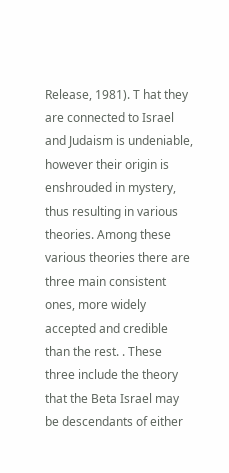Release, 1981). T hat they are connected to Israel and Judaism is undeniable, however their origin is enshrouded in mystery, thus resulting in various theories. Among these various theories there are three main consistent ones, more widely accepted and credible than the rest. . These three include the theory that the Beta Israel may be descendants of either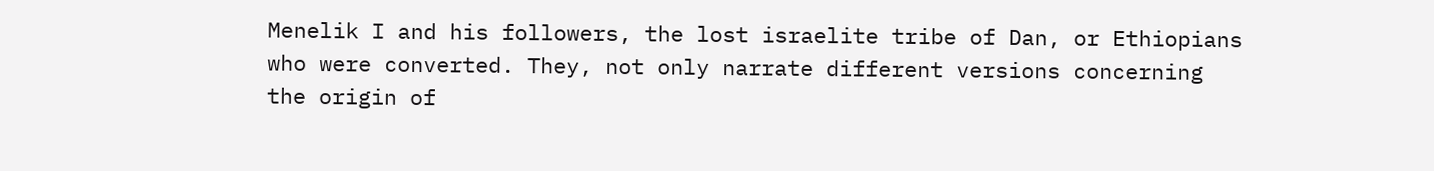Menelik I and his followers, the lost israelite tribe of Dan, or Ethiopians who were converted. They, not only narrate different versions concerning the origin of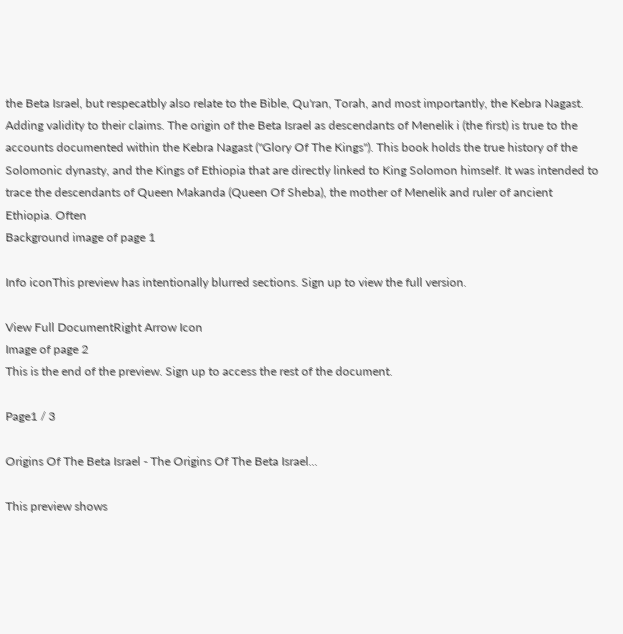the Beta Israel, but respecatbly also relate to the Bible, Qu'ran, Torah, and most importantly, the Kebra Nagast. Adding validity to their claims. The origin of the Beta Israel as descendants of Menelik i (the first) is true to the accounts documented within the Kebra Nagast ("Glory Of The Kings"). This book holds the true history of the Solomonic dynasty, and the Kings of Ethiopia that are directly linked to King Solomon himself. It was intended to trace the descendants of Queen Makanda (Queen Of Sheba), the mother of Menelik and ruler of ancient Ethiopia. Often
Background image of page 1

Info iconThis preview has intentionally blurred sections. Sign up to view the full version.

View Full DocumentRight Arrow Icon
Image of page 2
This is the end of the preview. Sign up to access the rest of the document.

Page1 / 3

Origins Of The Beta Israel - The Origins Of The Beta Israel...

This preview shows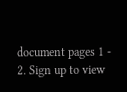document pages 1 - 2. Sign up to view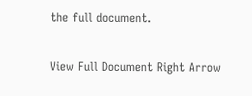the full document.

View Full Document Right Arrow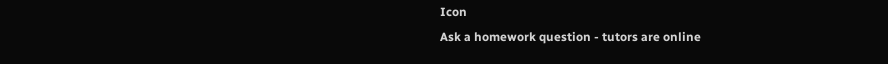Icon
Ask a homework question - tutors are online